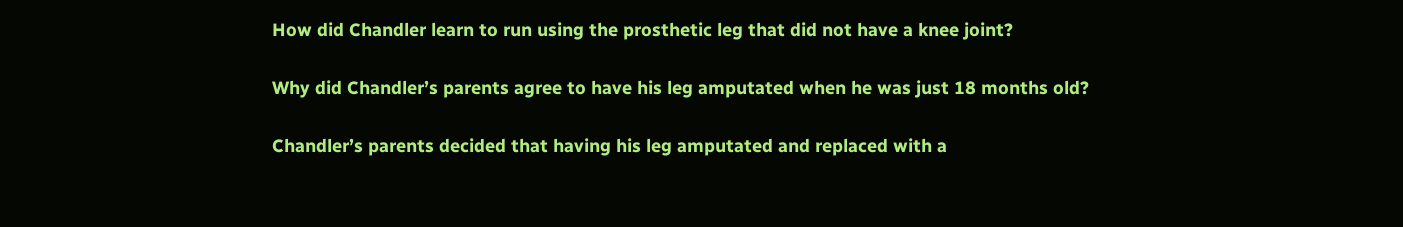How did Chandler learn to run using the prosthetic leg that did not have a knee joint?

Why did Chandler’s parents agree to have his leg amputated when he was just 18 months old?

Chandler’s parents decided that having his leg amputated and replaced with a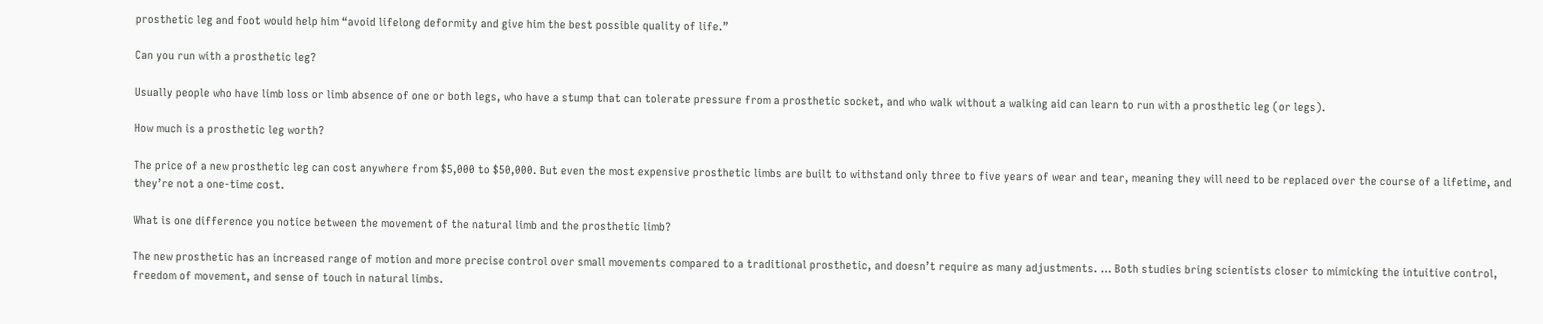prosthetic leg and foot would help him “avoid lifelong deformity and give him the best possible quality of life.”

Can you run with a prosthetic leg?

Usually people who have limb loss or limb absence of one or both legs, who have a stump that can tolerate pressure from a prosthetic socket, and who walk without a walking aid can learn to run with a prosthetic leg (or legs).

How much is a prosthetic leg worth?

The price of a new prosthetic leg can cost anywhere from $5,000 to $50,000. But even the most expensive prosthetic limbs are built to withstand only three to five years of wear and tear, meaning they will need to be replaced over the course of a lifetime, and they’re not a one-time cost.

What is one difference you notice between the movement of the natural limb and the prosthetic limb?

The new prosthetic has an increased range of motion and more precise control over small movements compared to a traditional prosthetic, and doesn’t require as many adjustments. … Both studies bring scientists closer to mimicking the intuitive control, freedom of movement, and sense of touch in natural limbs.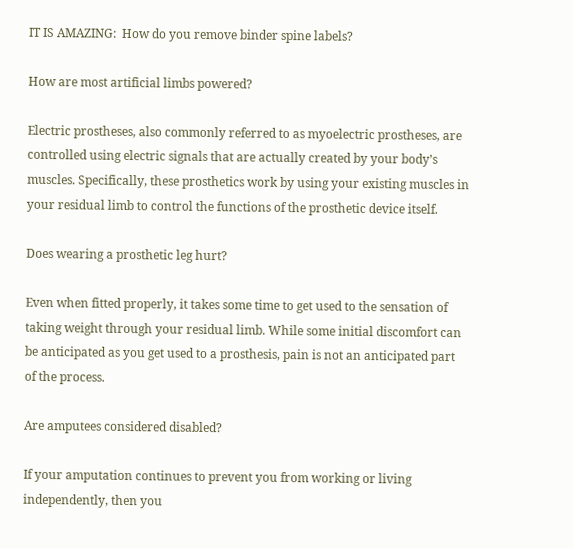IT IS AMAZING:  How do you remove binder spine labels?

How are most artificial limbs powered?

Electric prostheses, also commonly referred to as myoelectric prostheses, are controlled using electric signals that are actually created by your body’s muscles. Specifically, these prosthetics work by using your existing muscles in your residual limb to control the functions of the prosthetic device itself.

Does wearing a prosthetic leg hurt?

Even when fitted properly, it takes some time to get used to the sensation of taking weight through your residual limb. While some initial discomfort can be anticipated as you get used to a prosthesis, pain is not an anticipated part of the process.

Are amputees considered disabled?

If your amputation continues to prevent you from working or living independently, then you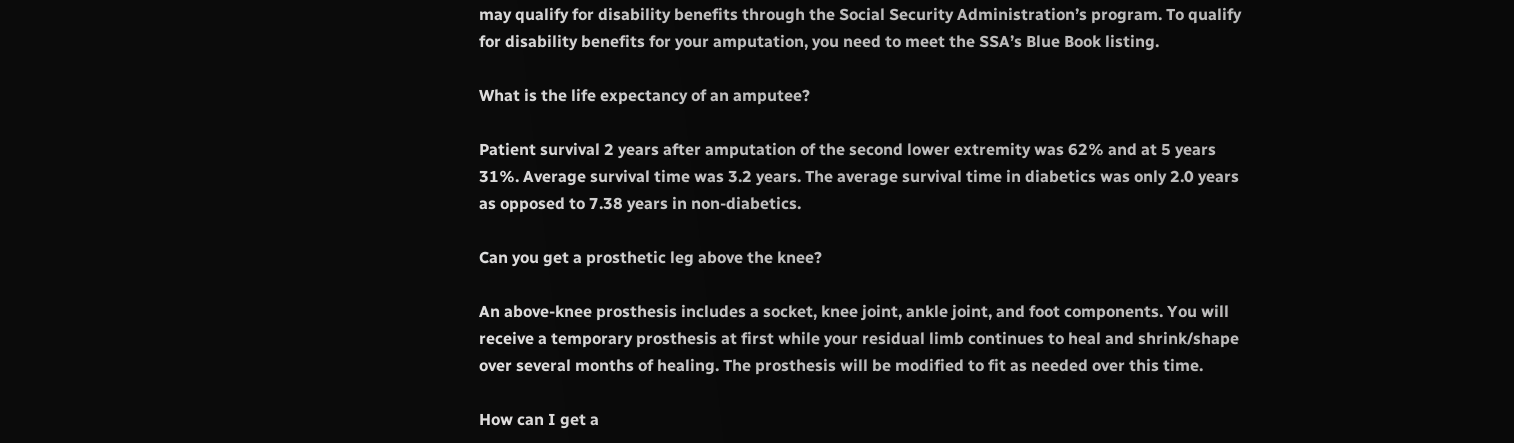may qualify for disability benefits through the Social Security Administration’s program. To qualify for disability benefits for your amputation, you need to meet the SSA’s Blue Book listing.

What is the life expectancy of an amputee?

Patient survival 2 years after amputation of the second lower extremity was 62% and at 5 years 31%. Average survival time was 3.2 years. The average survival time in diabetics was only 2.0 years as opposed to 7.38 years in non-diabetics.

Can you get a prosthetic leg above the knee?

An above-knee prosthesis includes a socket, knee joint, ankle joint, and foot components. You will receive a temporary prosthesis at first while your residual limb continues to heal and shrink/shape over several months of healing. The prosthesis will be modified to fit as needed over this time.

How can I get a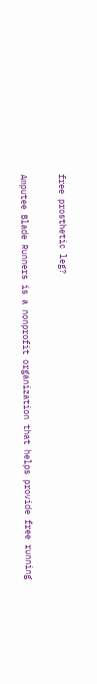free prosthetic leg?

Amputee Blade Runners is a nonprofit organization that helps provide free running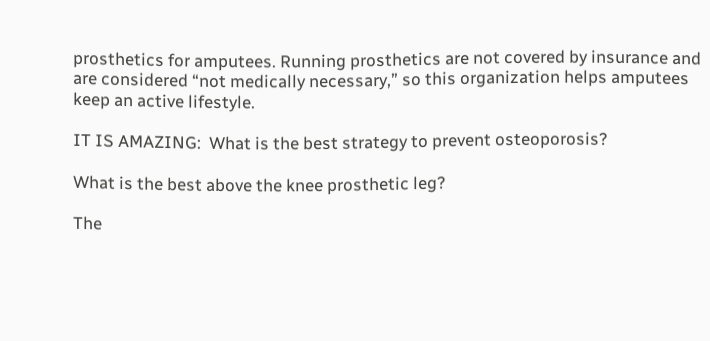prosthetics for amputees. Running prosthetics are not covered by insurance and are considered “not medically necessary,” so this organization helps amputees keep an active lifestyle.

IT IS AMAZING:  What is the best strategy to prevent osteoporosis?

What is the best above the knee prosthetic leg?

The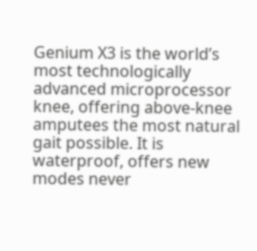Genium X3 is the world’s most technologically advanced microprocessor knee, offering above-knee amputees the most natural gait possible. It is waterproof, offers new modes never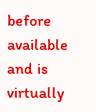before available and is virtually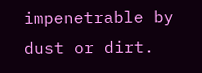impenetrable by dust or dirt.